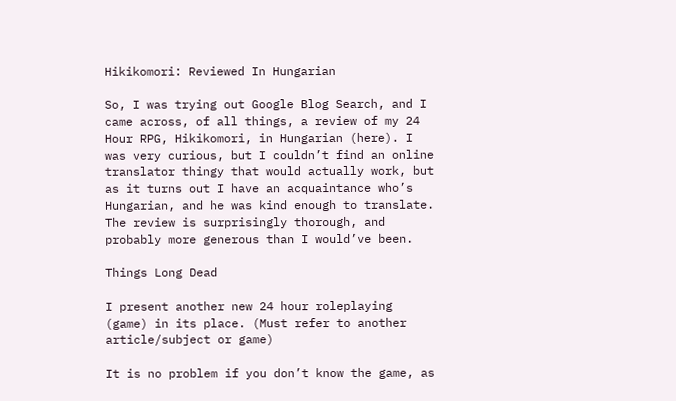Hikikomori: Reviewed In Hungarian

So, I was trying out Google Blog Search, and I came across, of all things, a review of my 24 Hour RPG, Hikikomori, in Hungarian (here). I was very curious, but I couldn’t find an online translator thingy that would actually work, but as it turns out I have an acquaintance who’s Hungarian, and he was kind enough to translate. The review is surprisingly thorough, and probably more generous than I would’ve been.

Things Long Dead

I present another new 24 hour roleplaying (game) in its place. (Must refer to another article/subject or game)

It is no problem if you don’t know the game, as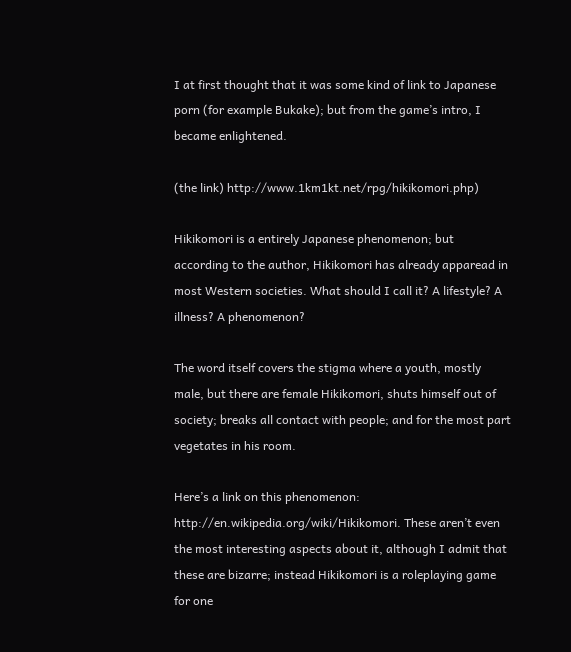I at first thought that it was some kind of link to Japanese porn (for example Bukake); but from the game’s intro, I became enlightened.

(the link) http://www.1km1kt.net/rpg/hikikomori.php)

Hikikomori is a entirely Japanese phenomenon; but according to the author, Hikikomori has already apparead in most Western societies. What should I call it? A lifestyle? A illness? A phenomenon?

The word itself covers the stigma where a youth, mostly male, but there are female Hikikomori, shuts himself out of society; breaks all contact with people; and for the most part vegetates in his room.

Here’s a link on this phenomenon: http://en.wikipedia.org/wiki/Hikikomori. These aren’t even the most interesting aspects about it, although I admit that these are bizarre; instead Hikikomori is a roleplaying game for one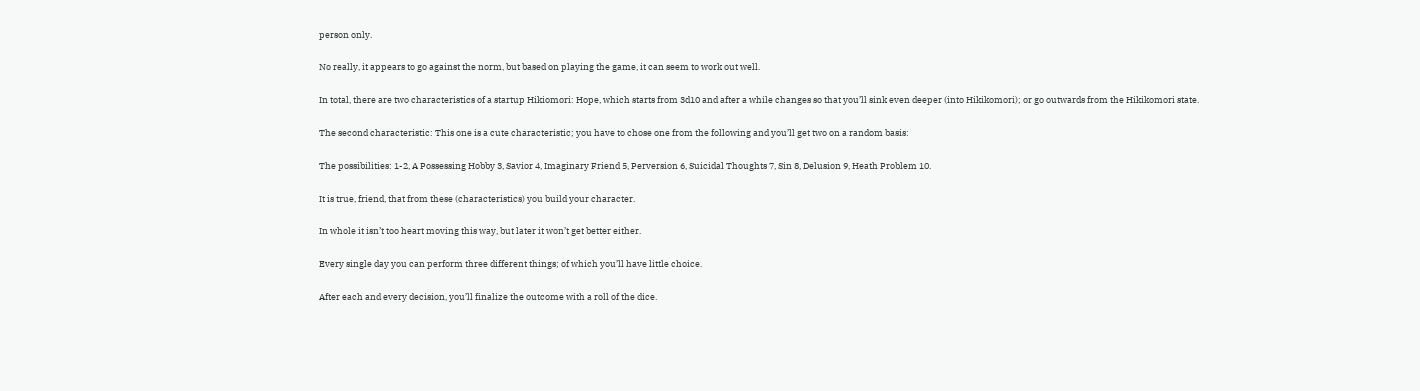person only.

No really, it appears to go against the norm, but based on playing the game, it can seem to work out well.

In total, there are two characteristics of a startup Hikiomori: Hope, which starts from 3d10 and after a while changes so that you’ll sink even deeper (into Hikikomori); or go outwards from the Hikikomori state.

The second characteristic: This one is a cute characteristic; you have to chose one from the following and you’ll get two on a random basis:

The possibilities: 1-2, A Possessing Hobby 3, Savior 4, Imaginary Friend 5, Perversion 6, Suicidal Thoughts 7, Sin 8, Delusion 9, Heath Problem 10.

It is true, friend, that from these (characteristics) you build your character.

In whole it isn’t too heart moving this way, but later it won’t get better either.

Every single day you can perform three different things; of which you’ll have little choice.

After each and every decision, you’ll finalize the outcome with a roll of the dice.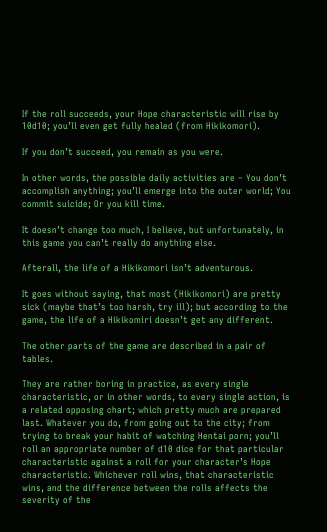If the roll succeeds, your Hope characteristic will rise by 10d10; you’ll even get fully healed (from Hikikomori).

If you don’t succeed, you remain as you were.

In other words, the possible daily activities are – You don’t accomplish anything; you’ll emerge into the outer world; You commit suicide; Or you kill time.

It doesn’t change too much, I believe, but unfortunately, in this game you can’t really do anything else.

Afterall, the life of a Hikikomori isn’t adventurous.

It goes without saying, that most (Hikikomori) are pretty sick (maybe that’s too harsh, try ill); but according to the game, the life of a Hikikomiri doesn’t get any different.

The other parts of the game are described in a pair of tables.

They are rather boring in practice, as every single characteristic, or in other words, to every single action, is a related opposing chart; which pretty much are prepared last. Whatever you do, from going out to the city; from trying to break your habit of watching Hentai porn; you’ll roll an appropriate number of d10 dice for that particular characteristic against a roll for your character’s Hope characteristic. Whichever roll wins, that characteristic wins, and the difference between the rolls affects the severity of the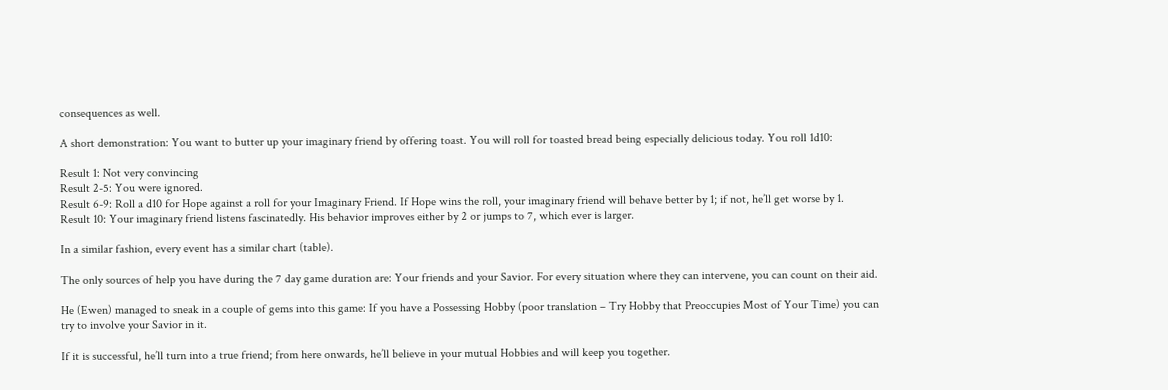consequences as well.

A short demonstration: You want to butter up your imaginary friend by offering toast. You will roll for toasted bread being especially delicious today. You roll 1d10:

Result 1: Not very convincing
Result 2-5: You were ignored.
Result 6-9: Roll a d10 for Hope against a roll for your Imaginary Friend. If Hope wins the roll, your imaginary friend will behave better by 1; if not, he’ll get worse by 1.
Result 10: Your imaginary friend listens fascinatedly. His behavior improves either by 2 or jumps to 7, which ever is larger.

In a similar fashion, every event has a similar chart (table).

The only sources of help you have during the 7 day game duration are: Your friends and your Savior. For every situation where they can intervene, you can count on their aid.

He (Ewen) managed to sneak in a couple of gems into this game: If you have a Possessing Hobby (poor translation – Try Hobby that Preoccupies Most of Your Time) you can try to involve your Savior in it.

If it is successful, he’ll turn into a true friend; from here onwards, he’ll believe in your mutual Hobbies and will keep you together.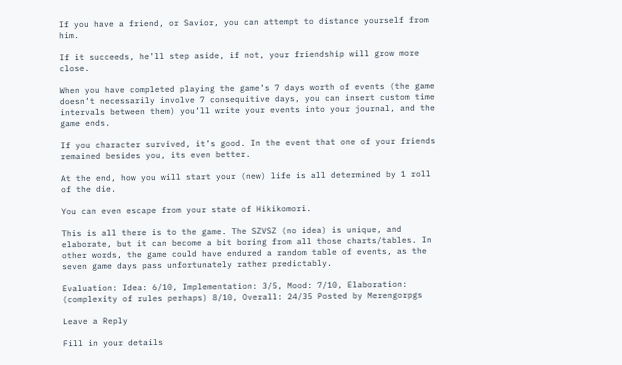If you have a friend, or Savior, you can attempt to distance yourself from him.

If it succeeds, he’ll step aside, if not, your friendship will grow more close.

When you have completed playing the game’s 7 days worth of events (the game doesn’t necessarily involve 7 consequitive days, you can insert custom time intervals between them) you’ll write your events into your journal, and the game ends.

If you character survived, it’s good. In the event that one of your friends remained besides you, its even better.

At the end, how you will start your (new) life is all determined by 1 roll of the die.

You can even escape from your state of Hikikomori.

This is all there is to the game. The SZVSZ (no idea) is unique, and elaborate, but it can become a bit boring from all those charts/tables. In other words, the game could have endured a random table of events, as the seven game days pass unfortunately rather predictably.

Evaluation: Idea: 6/10, Implementation: 3/5, Mood: 7/10, Elaboration: (complexity of rules perhaps) 8/10, Overall: 24/35 Posted by Merengorpgs

Leave a Reply

Fill in your details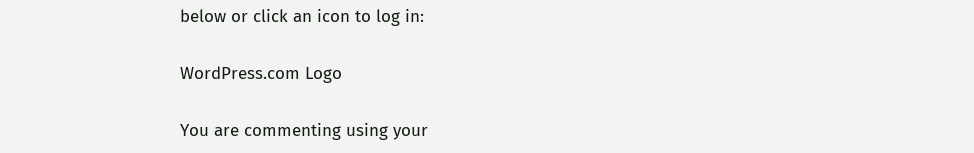below or click an icon to log in:

WordPress.com Logo

You are commenting using your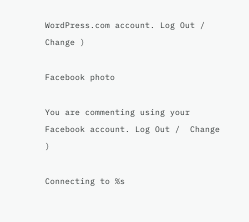WordPress.com account. Log Out /  Change )

Facebook photo

You are commenting using your Facebook account. Log Out /  Change )

Connecting to %s